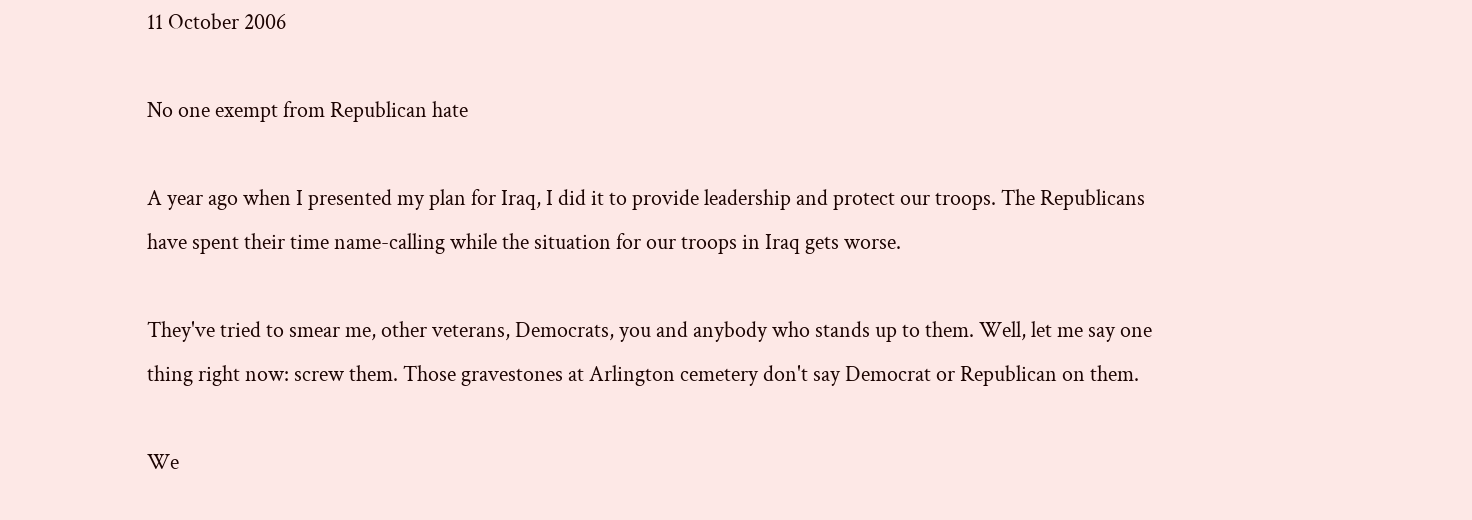11 October 2006

No one exempt from Republican hate

A year ago when I presented my plan for Iraq, I did it to provide leadership and protect our troops. The Republicans have spent their time name-calling while the situation for our troops in Iraq gets worse.

They've tried to smear me, other veterans, Democrats, you and anybody who stands up to them. Well, let me say one thing right now: screw them. Those gravestones at Arlington cemetery don't say Democrat or Republican on them.

We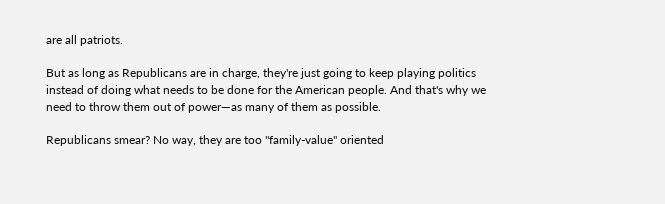are all patriots.

But as long as Republicans are in charge, they're just going to keep playing politics instead of doing what needs to be done for the American people. And that's why we need to throw them out of power—as many of them as possible.

Republicans smear? No way, they are too "family-value" oriented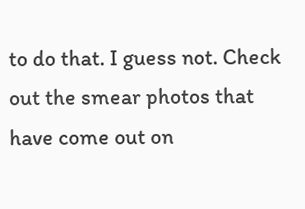to do that. I guess not. Check out the smear photos that have come out on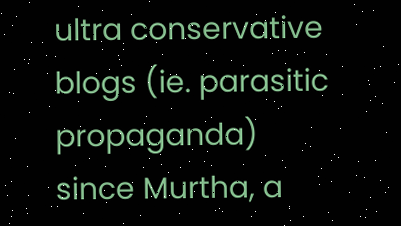ultra conservative blogs (ie. parasitic propaganda) since Murtha, a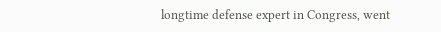longtime defense expert in Congress, went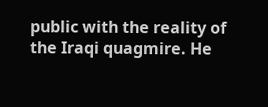public with the reality of the Iraqi quagmire. He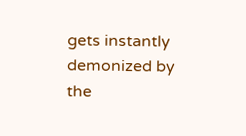gets instantly demonized by the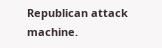Republican attack machine.